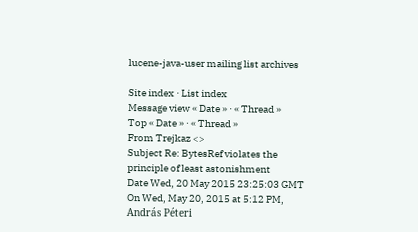lucene-java-user mailing list archives

Site index · List index
Message view « Date » · « Thread »
Top « Date » · « Thread »
From Trejkaz <>
Subject Re: BytesRef violates the principle of least astonishment
Date Wed, 20 May 2015 23:25:03 GMT
On Wed, May 20, 2015 at 5:12 PM, András Péteri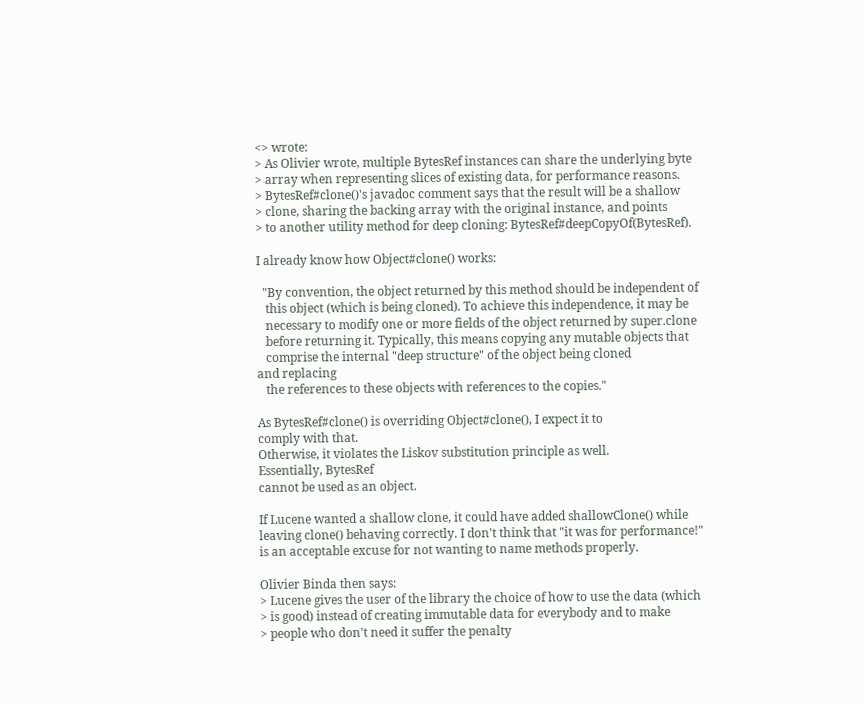<> wrote:
> As Olivier wrote, multiple BytesRef instances can share the underlying byte
> array when representing slices of existing data, for performance reasons.
> BytesRef#clone()'s javadoc comment says that the result will be a shallow
> clone, sharing the backing array with the original instance, and points
> to another utility method for deep cloning: BytesRef#deepCopyOf(BytesRef).

I already know how Object#clone() works:

  "By convention, the object returned by this method should be independent of
   this object (which is being cloned). To achieve this independence, it may be
   necessary to modify one or more fields of the object returned by super.clone
   before returning it. Typically, this means copying any mutable objects that
   comprise the internal "deep structure" of the object being cloned
and replacing
   the references to these objects with references to the copies."

As BytesRef#clone() is overriding Object#clone(), I expect it to
comply with that.
Otherwise, it violates the Liskov substitution principle as well.
Essentially, BytesRef
cannot be used as an object.

If Lucene wanted a shallow clone, it could have added shallowClone() while
leaving clone() behaving correctly. I don't think that "it was for performance!"
is an acceptable excuse for not wanting to name methods properly.

Olivier Binda then says:
> Lucene gives the user of the library the choice of how to use the data (which
> is good) instead of creating immutable data for everybody and to make
> people who don't need it suffer the penalty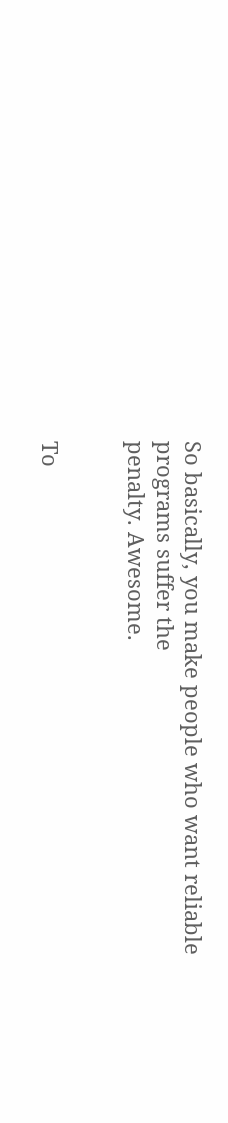So basically, you make people who want reliable programs suffer the
penalty. Awesome.


To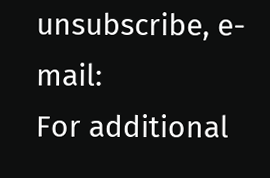unsubscribe, e-mail:
For additional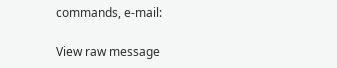commands, e-mail:

View raw message